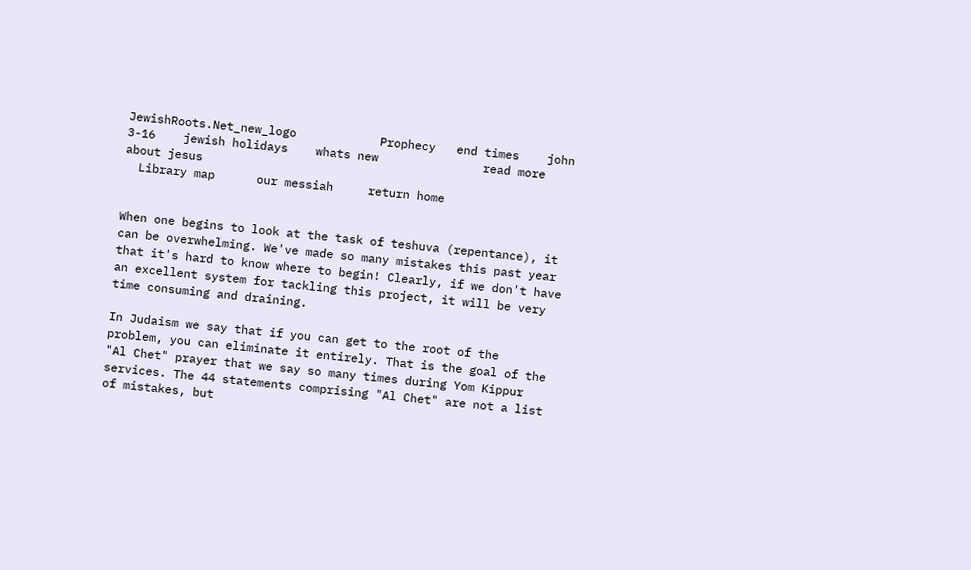JewishRoots.Net_new_logo            Prophecy   end times    john 3-16    jewish holidays    whats new               read more about jesus
  Library map      our messiah     return home


When one begins to look at the task of teshuva (repentance), it can be overwhelming. We've made so many mistakes this past year that it's hard to know where to begin! Clearly, if we don't have an excellent system for tackling this project, it will be very time consuming and draining.

In Judaism we say that if you can get to the root of the problem, you can eliminate it entirely. That is the goal of the "Al Chet" prayer that we say so many times during Yom Kippur services. The 44 statements comprising "Al Chet" are not a list of mistakes, but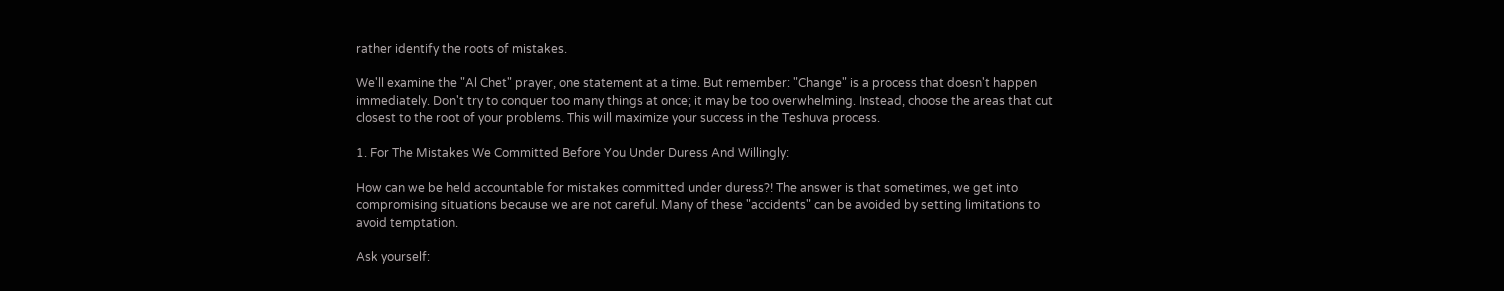rather identify the roots of mistakes.

We'll examine the "Al Chet" prayer, one statement at a time. But remember: "Change" is a process that doesn't happen immediately. Don't try to conquer too many things at once; it may be too overwhelming. Instead, choose the areas that cut closest to the root of your problems. This will maximize your success in the Teshuva process.

1. For The Mistakes We Committed Before You Under Duress And Willingly:

How can we be held accountable for mistakes committed under duress?! The answer is that sometimes, we get into compromising situations because we are not careful. Many of these "accidents" can be avoided by setting limitations to avoid temptation.

Ask yourself: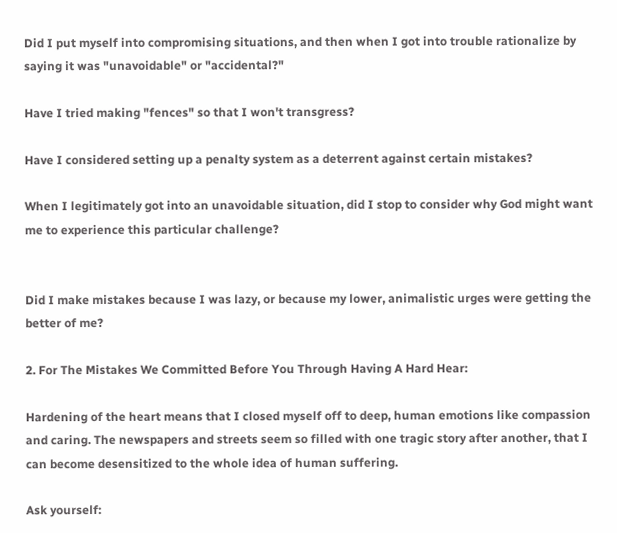Did I put myself into compromising situations, and then when I got into trouble rationalize by saying it was "unavoidable" or "accidental?"

Have I tried making "fences" so that I won't transgress?

Have I considered setting up a penalty system as a deterrent against certain mistakes?

When I legitimately got into an unavoidable situation, did I stop to consider why God might want me to experience this particular challenge?


Did I make mistakes because I was lazy, or because my lower, animalistic urges were getting the better of me?

2. For The Mistakes We Committed Before You Through Having A Hard Hear:

Hardening of the heart means that I closed myself off to deep, human emotions like compassion and caring. The newspapers and streets seem so filled with one tragic story after another, that I can become desensitized to the whole idea of human suffering.

Ask yourself: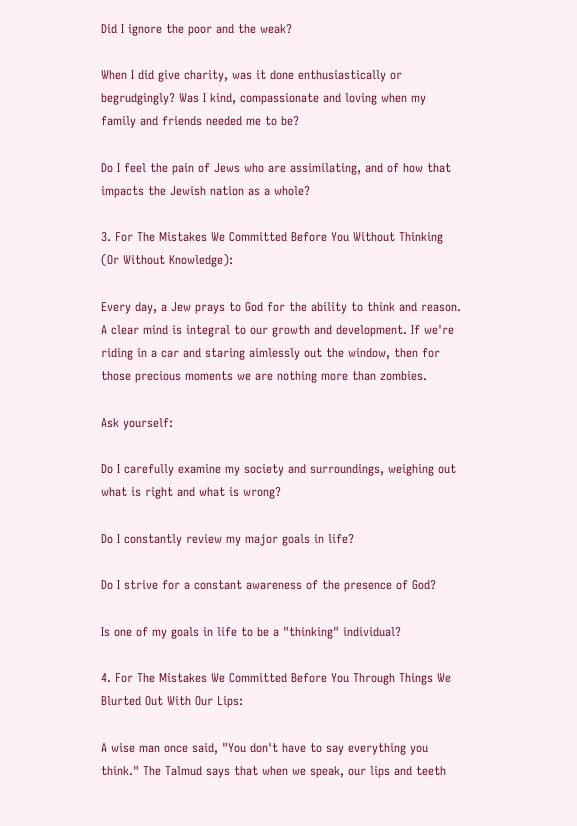Did I ignore the poor and the weak?

When I did give charity, was it done enthusiastically or begrudgingly? Was I kind, compassionate and loving when my family and friends needed me to be?

Do I feel the pain of Jews who are assimilating, and of how that impacts the Jewish nation as a whole?

3. For The Mistakes We Committed Before You Without Thinking (Or Without Knowledge):

Every day, a Jew prays to God for the ability to think and reason. A clear mind is integral to our growth and development. If we're riding in a car and staring aimlessly out the window, then for those precious moments we are nothing more than zombies.

Ask yourself:

Do I carefully examine my society and surroundings, weighing out what is right and what is wrong?

Do I constantly review my major goals in life?

Do I strive for a constant awareness of the presence of God?

Is one of my goals in life to be a "thinking" individual?

4. For The Mistakes We Committed Before You Through Things We Blurted Out With Our Lips:

A wise man once said, "You don't have to say everything you think." The Talmud says that when we speak, our lips and teeth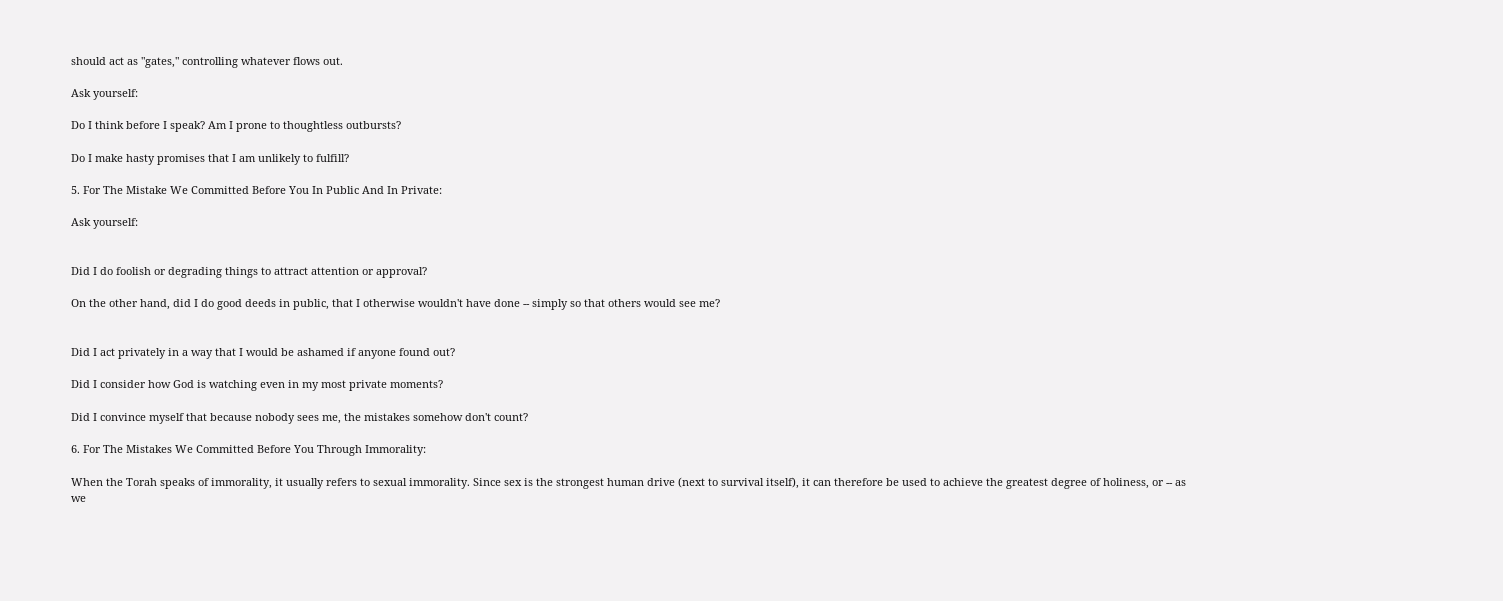should act as "gates," controlling whatever flows out.

Ask yourself:

Do I think before I speak? Am I prone to thoughtless outbursts?

Do I make hasty promises that I am unlikely to fulfill?

5. For The Mistake We Committed Before You In Public And In Private:

Ask yourself:


Did I do foolish or degrading things to attract attention or approval?

On the other hand, did I do good deeds in public, that I otherwise wouldn't have done -- simply so that others would see me?


Did I act privately in a way that I would be ashamed if anyone found out?

Did I consider how God is watching even in my most private moments?

Did I convince myself that because nobody sees me, the mistakes somehow don't count?

6. For The Mistakes We Committed Before You Through Immorality:

When the Torah speaks of immorality, it usually refers to sexual immorality. Since sex is the strongest human drive (next to survival itself), it can therefore be used to achieve the greatest degree of holiness, or -- as we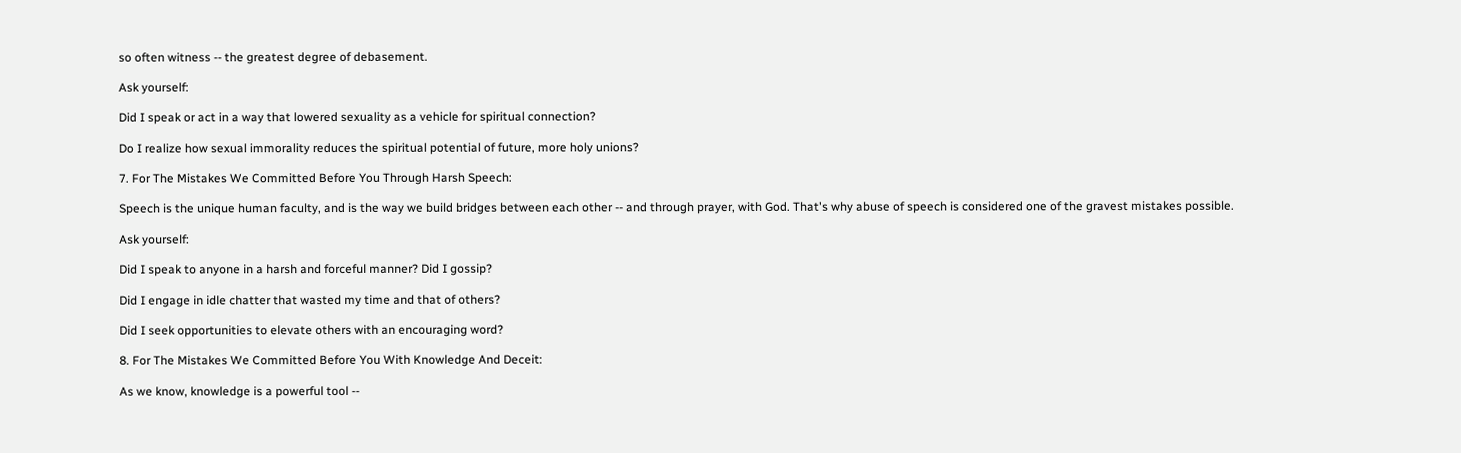so often witness -- the greatest degree of debasement.

Ask yourself:

Did I speak or act in a way that lowered sexuality as a vehicle for spiritual connection?

Do I realize how sexual immorality reduces the spiritual potential of future, more holy unions?

7. For The Mistakes We Committed Before You Through Harsh Speech:

Speech is the unique human faculty, and is the way we build bridges between each other -- and through prayer, with God. That's why abuse of speech is considered one of the gravest mistakes possible.

Ask yourself:

Did I speak to anyone in a harsh and forceful manner? Did I gossip?

Did I engage in idle chatter that wasted my time and that of others?

Did I seek opportunities to elevate others with an encouraging word?

8. For The Mistakes We Committed Before You With Knowledge And Deceit:

As we know, knowledge is a powerful tool --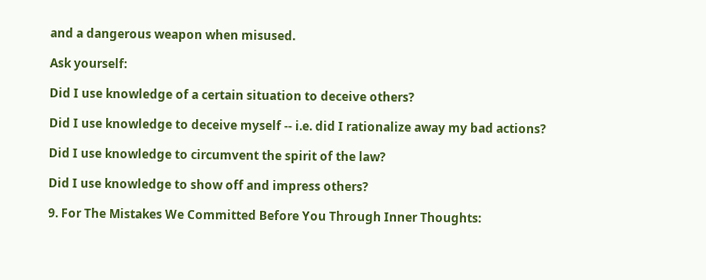and a dangerous weapon when misused.

Ask yourself:

Did I use knowledge of a certain situation to deceive others?

Did I use knowledge to deceive myself -- i.e. did I rationalize away my bad actions?

Did I use knowledge to circumvent the spirit of the law?

Did I use knowledge to show off and impress others?

9. For The Mistakes We Committed Before You Through Inner Thoughts: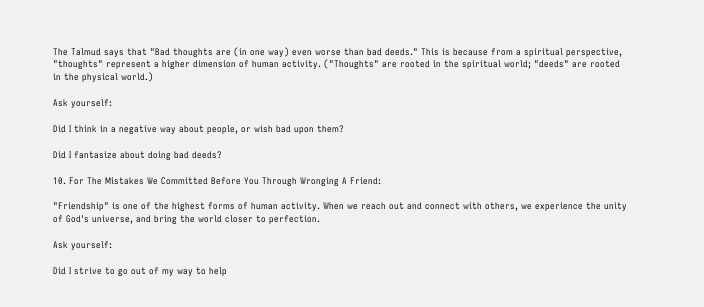The Talmud says that "Bad thoughts are (in one way) even worse than bad deeds." This is because from a spiritual perspective, "thoughts" represent a higher dimension of human activity. ("Thoughts" are rooted in the spiritual world; "deeds" are rooted in the physical world.)

Ask yourself:

Did I think in a negative way about people, or wish bad upon them?

Did I fantasize about doing bad deeds?

10. For The Mistakes We Committed Before You Through Wronging A Friend:

"Friendship" is one of the highest forms of human activity. When we reach out and connect with others, we experience the unity of God's universe, and bring the world closer to perfection.

Ask yourself:

Did I strive to go out of my way to help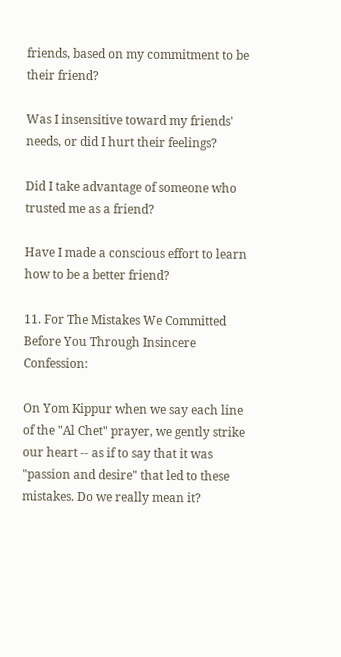friends, based on my commitment to be their friend?

Was I insensitive toward my friends' needs, or did I hurt their feelings?

Did I take advantage of someone who trusted me as a friend?

Have I made a conscious effort to learn how to be a better friend?

11. For The Mistakes We Committed Before You Through Insincere Confession:

On Yom Kippur when we say each line of the "Al Chet" prayer, we gently strike our heart -- as if to say that it was "passion and desire" that led to these mistakes. Do we really mean it?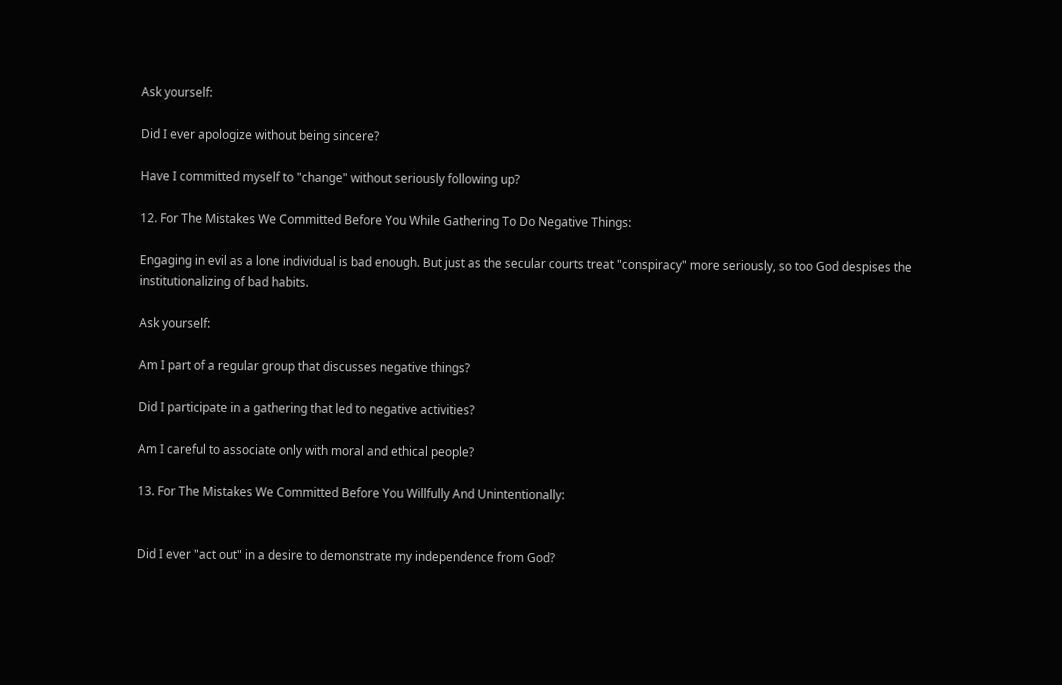Ask yourself:

Did I ever apologize without being sincere?

Have I committed myself to "change" without seriously following up?

12. For The Mistakes We Committed Before You While Gathering To Do Negative Things:

Engaging in evil as a lone individual is bad enough. But just as the secular courts treat "conspiracy" more seriously, so too God despises the institutionalizing of bad habits.

Ask yourself:

Am I part of a regular group that discusses negative things?

Did I participate in a gathering that led to negative activities?

Am I careful to associate only with moral and ethical people?

13. For The Mistakes We Committed Before You Willfully And Unintentionally:


Did I ever "act out" in a desire to demonstrate my independence from God?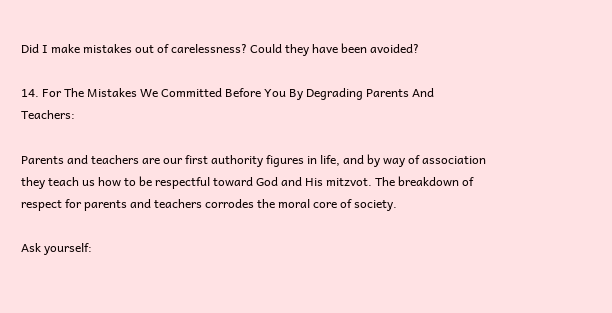Did I make mistakes out of carelessness? Could they have been avoided?

14. For The Mistakes We Committed Before You By Degrading Parents And Teachers:

Parents and teachers are our first authority figures in life, and by way of association they teach us how to be respectful toward God and His mitzvot. The breakdown of respect for parents and teachers corrodes the moral core of society.

Ask yourself: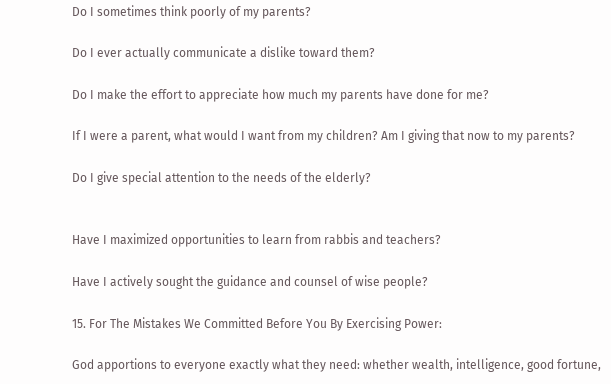Do I sometimes think poorly of my parents?

Do I ever actually communicate a dislike toward them?

Do I make the effort to appreciate how much my parents have done for me?

If I were a parent, what would I want from my children? Am I giving that now to my parents?

Do I give special attention to the needs of the elderly?


Have I maximized opportunities to learn from rabbis and teachers?

Have I actively sought the guidance and counsel of wise people?

15. For The Mistakes We Committed Before You By Exercising Power:

God apportions to everyone exactly what they need: whether wealth, intelligence, good fortune,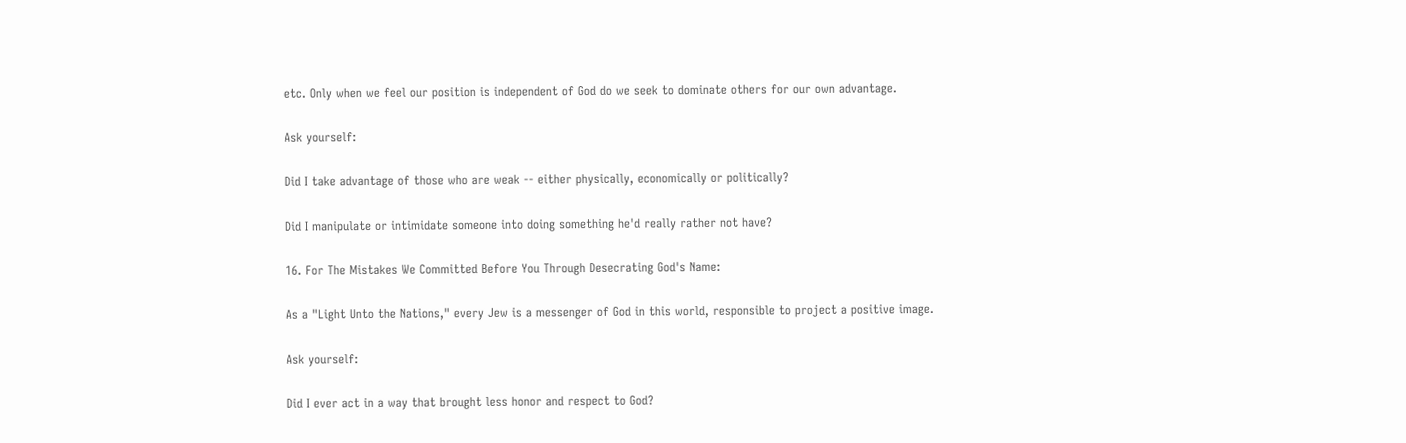etc. Only when we feel our position is independent of God do we seek to dominate others for our own advantage.

Ask yourself:

Did I take advantage of those who are weak -- either physically, economically or politically?

Did I manipulate or intimidate someone into doing something he'd really rather not have?

16. For The Mistakes We Committed Before You Through Desecrating God's Name:

As a "Light Unto the Nations," every Jew is a messenger of God in this world, responsible to project a positive image.

Ask yourself:

Did I ever act in a way that brought less honor and respect to God?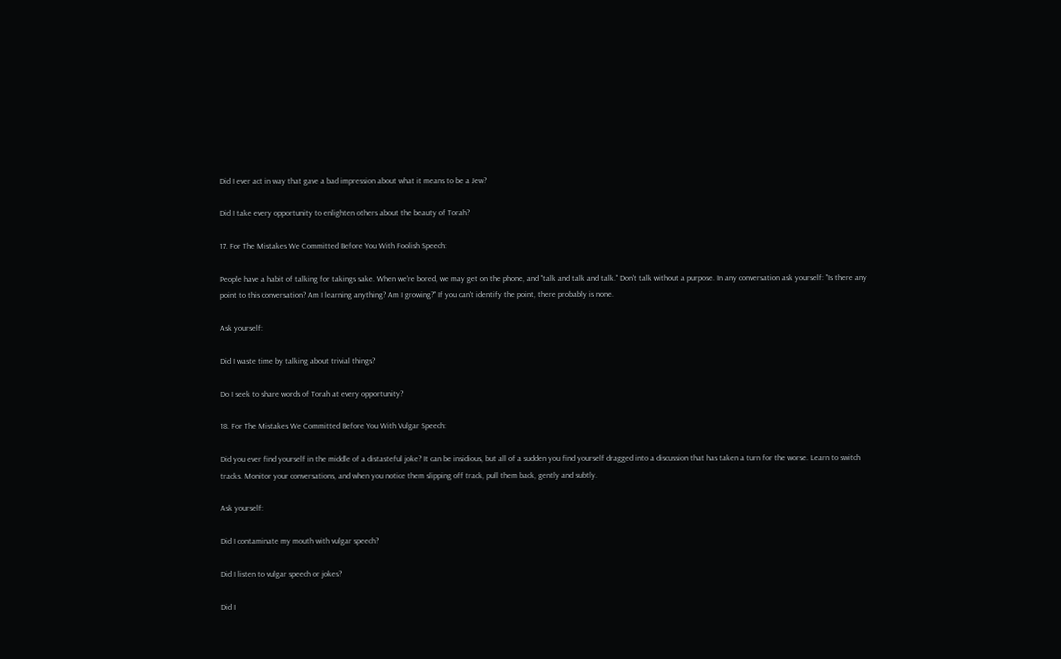Did I ever act in way that gave a bad impression about what it means to be a Jew?

Did I take every opportunity to enlighten others about the beauty of Torah?

17. For The Mistakes We Committed Before You With Foolish Speech:

People have a habit of talking for takings sake. When we're bored, we may get on the phone, and "talk and talk and talk." Don't talk without a purpose. In any conversation ask yourself: "Is there any point to this conversation? Am I learning anything? Am I growing?" If you can't identify the point, there probably is none.

Ask yourself:

Did I waste time by talking about trivial things?

Do I seek to share words of Torah at every opportunity?

18. For The Mistakes We Committed Before You With Vulgar Speech:

Did you ever find yourself in the middle of a distasteful joke? It can be insidious, but all of a sudden you find yourself dragged into a discussion that has taken a turn for the worse. Learn to switch tracks. Monitor your conversations, and when you notice them slipping off track, pull them back, gently and subtly.

Ask yourself:

Did I contaminate my mouth with vulgar speech?

Did I listen to vulgar speech or jokes?

Did I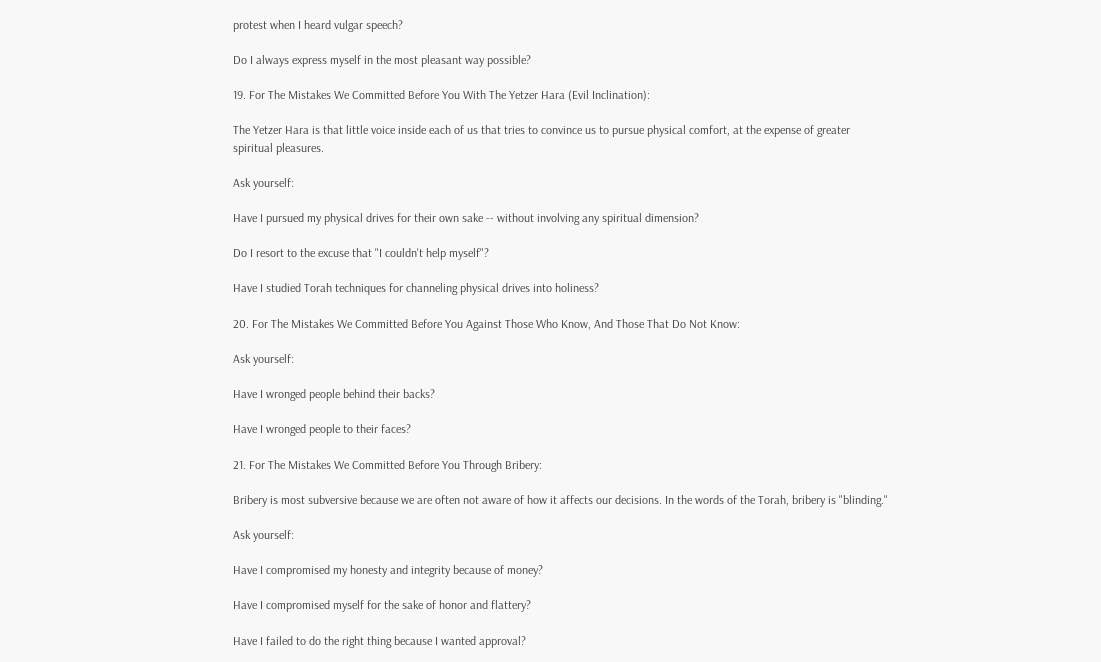protest when I heard vulgar speech?

Do I always express myself in the most pleasant way possible?

19. For The Mistakes We Committed Before You With The Yetzer Hara (Evil Inclination):

The Yetzer Hara is that little voice inside each of us that tries to convince us to pursue physical comfort, at the expense of greater spiritual pleasures.

Ask yourself:

Have I pursued my physical drives for their own sake -- without involving any spiritual dimension?

Do I resort to the excuse that "I couldn't help myself"?

Have I studied Torah techniques for channeling physical drives into holiness?

20. For The Mistakes We Committed Before You Against Those Who Know, And Those That Do Not Know:

Ask yourself:

Have I wronged people behind their backs?

Have I wronged people to their faces?

21. For The Mistakes We Committed Before You Through Bribery:

Bribery is most subversive because we are often not aware of how it affects our decisions. In the words of the Torah, bribery is "blinding."

Ask yourself:

Have I compromised my honesty and integrity because of money?

Have I compromised myself for the sake of honor and flattery?

Have I failed to do the right thing because I wanted approval?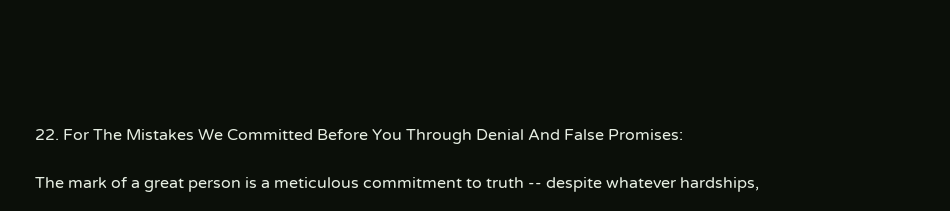22. For The Mistakes We Committed Before You Through Denial And False Promises:

The mark of a great person is a meticulous commitment to truth -- despite whatever hardships,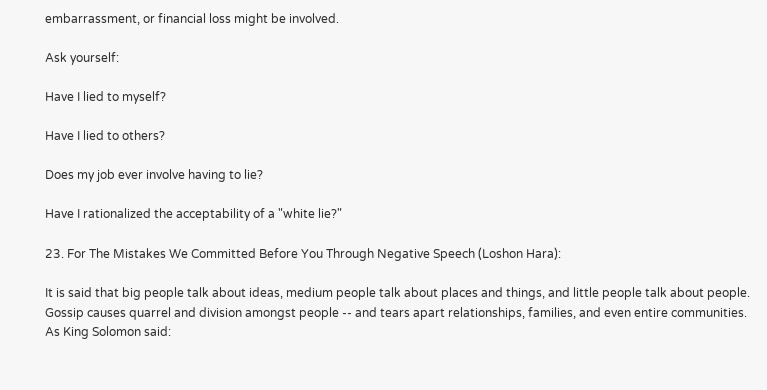embarrassment, or financial loss might be involved.

Ask yourself:

Have I lied to myself?

Have I lied to others?

Does my job ever involve having to lie?

Have I rationalized the acceptability of a "white lie?"

23. For The Mistakes We Committed Before You Through Negative Speech (Loshon Hara):

It is said that big people talk about ideas, medium people talk about places and things, and little people talk about people. Gossip causes quarrel and division amongst people -- and tears apart relationships, families, and even entire communities. As King Solomon said: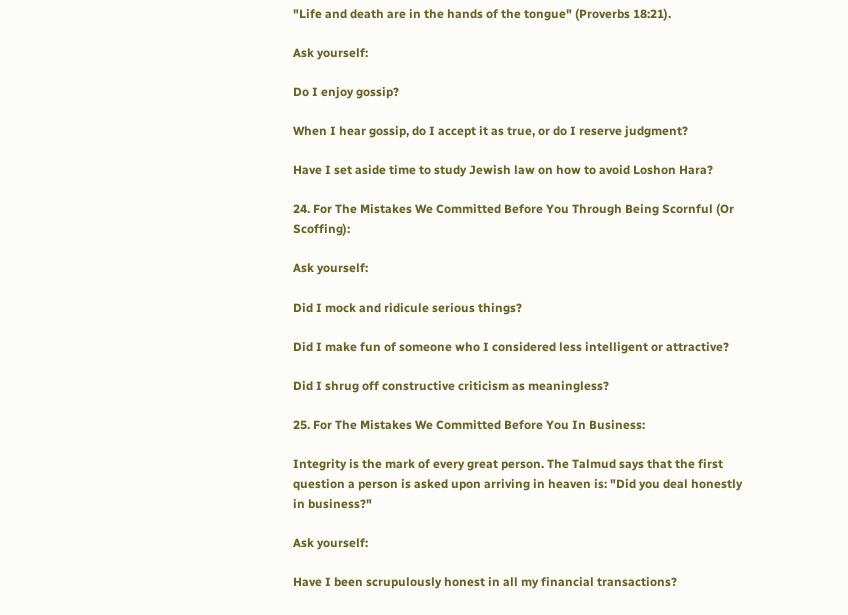"Life and death are in the hands of the tongue" (Proverbs 18:21).

Ask yourself:

Do I enjoy gossip?

When I hear gossip, do I accept it as true, or do I reserve judgment?

Have I set aside time to study Jewish law on how to avoid Loshon Hara?

24. For The Mistakes We Committed Before You Through Being Scornful (Or Scoffing):

Ask yourself:

Did I mock and ridicule serious things?

Did I make fun of someone who I considered less intelligent or attractive?

Did I shrug off constructive criticism as meaningless?

25. For The Mistakes We Committed Before You In Business:

Integrity is the mark of every great person. The Talmud says that the first question a person is asked upon arriving in heaven is: "Did you deal honestly in business?"

Ask yourself:

Have I been scrupulously honest in all my financial transactions?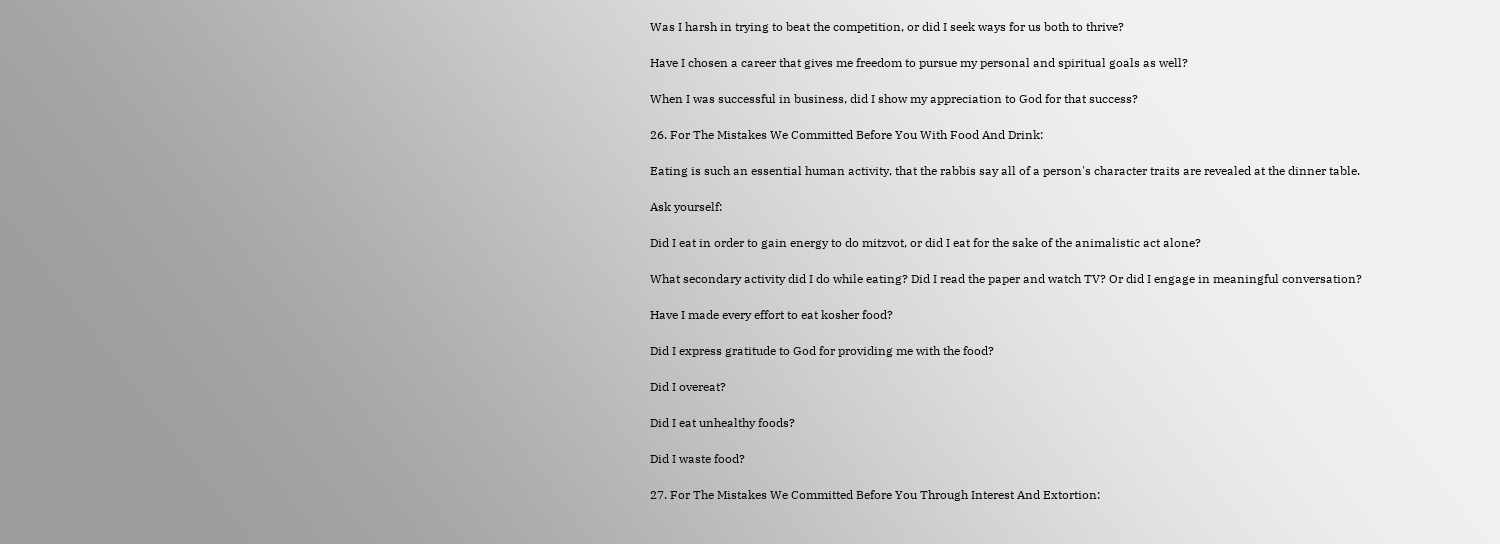Was I harsh in trying to beat the competition, or did I seek ways for us both to thrive?

Have I chosen a career that gives me freedom to pursue my personal and spiritual goals as well?

When I was successful in business, did I show my appreciation to God for that success?

26. For The Mistakes We Committed Before You With Food And Drink:

Eating is such an essential human activity, that the rabbis say all of a person's character traits are revealed at the dinner table.

Ask yourself:

Did I eat in order to gain energy to do mitzvot, or did I eat for the sake of the animalistic act alone?

What secondary activity did I do while eating? Did I read the paper and watch TV? Or did I engage in meaningful conversation?

Have I made every effort to eat kosher food?

Did I express gratitude to God for providing me with the food?

Did I overeat?

Did I eat unhealthy foods?

Did I waste food?

27. For The Mistakes We Committed Before You Through Interest And Extortion: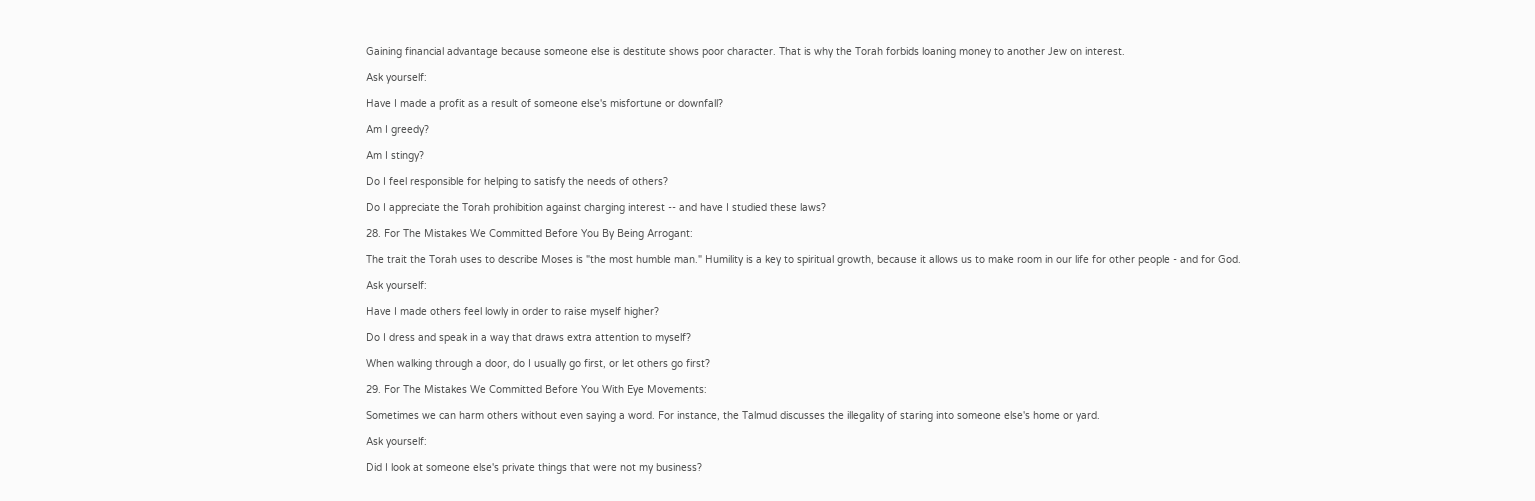Gaining financial advantage because someone else is destitute shows poor character. That is why the Torah forbids loaning money to another Jew on interest.

Ask yourself:

Have I made a profit as a result of someone else's misfortune or downfall?

Am I greedy?

Am I stingy?

Do I feel responsible for helping to satisfy the needs of others?

Do I appreciate the Torah prohibition against charging interest -- and have I studied these laws?

28. For The Mistakes We Committed Before You By Being Arrogant:

The trait the Torah uses to describe Moses is "the most humble man." Humility is a key to spiritual growth, because it allows us to make room in our life for other people - and for God.

Ask yourself:

Have I made others feel lowly in order to raise myself higher?

Do I dress and speak in a way that draws extra attention to myself?

When walking through a door, do I usually go first, or let others go first?

29. For The Mistakes We Committed Before You With Eye Movements:

Sometimes we can harm others without even saying a word. For instance, the Talmud discusses the illegality of staring into someone else's home or yard.

Ask yourself:

Did I look at someone else's private things that were not my business?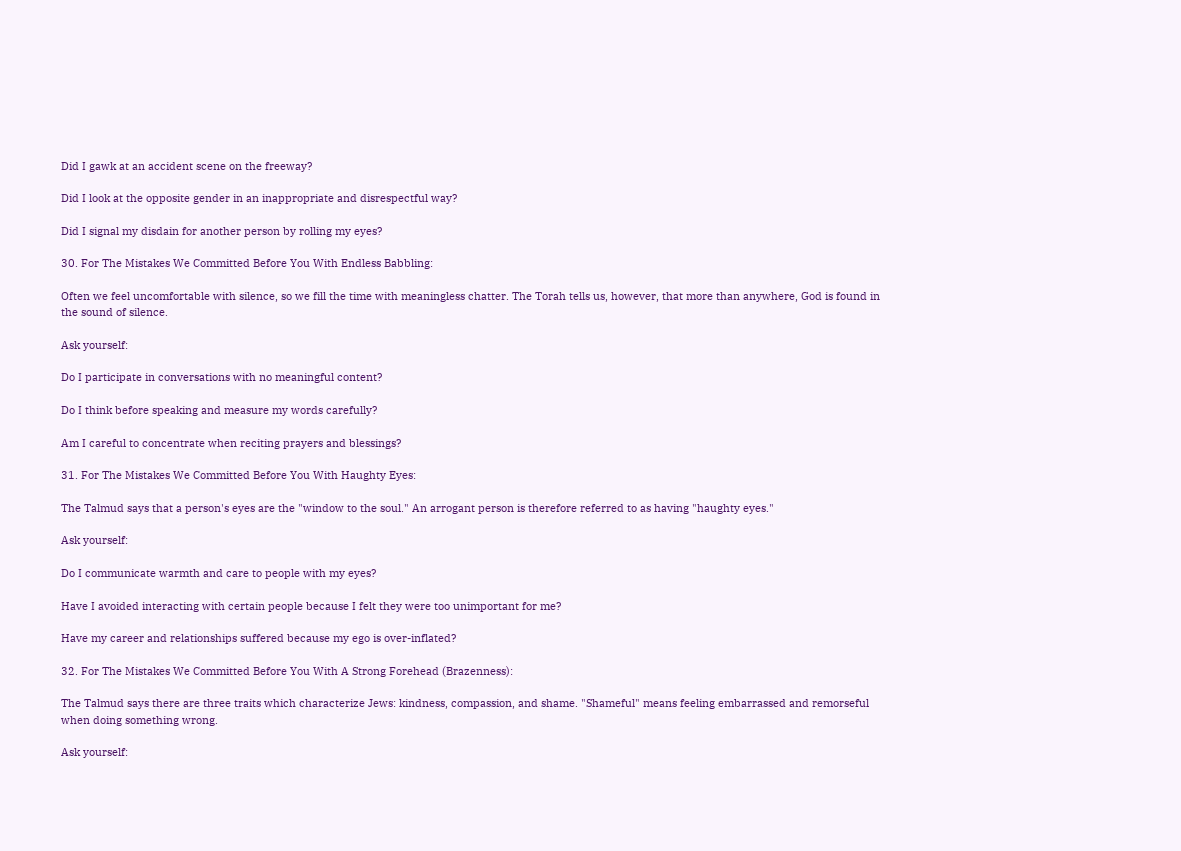Did I gawk at an accident scene on the freeway?

Did I look at the opposite gender in an inappropriate and disrespectful way?

Did I signal my disdain for another person by rolling my eyes?

30. For The Mistakes We Committed Before You With Endless Babbling:

Often we feel uncomfortable with silence, so we fill the time with meaningless chatter. The Torah tells us, however, that more than anywhere, God is found in the sound of silence.

Ask yourself:

Do I participate in conversations with no meaningful content?

Do I think before speaking and measure my words carefully?

Am I careful to concentrate when reciting prayers and blessings?

31. For The Mistakes We Committed Before You With Haughty Eyes:

The Talmud says that a person's eyes are the "window to the soul." An arrogant person is therefore referred to as having "haughty eyes."

Ask yourself:

Do I communicate warmth and care to people with my eyes?

Have I avoided interacting with certain people because I felt they were too unimportant for me?

Have my career and relationships suffered because my ego is over-inflated?

32. For The Mistakes We Committed Before You With A Strong Forehead (Brazenness):

The Talmud says there are three traits which characterize Jews: kindness, compassion, and shame. "Shameful" means feeling embarrassed and remorseful when doing something wrong.

Ask yourself: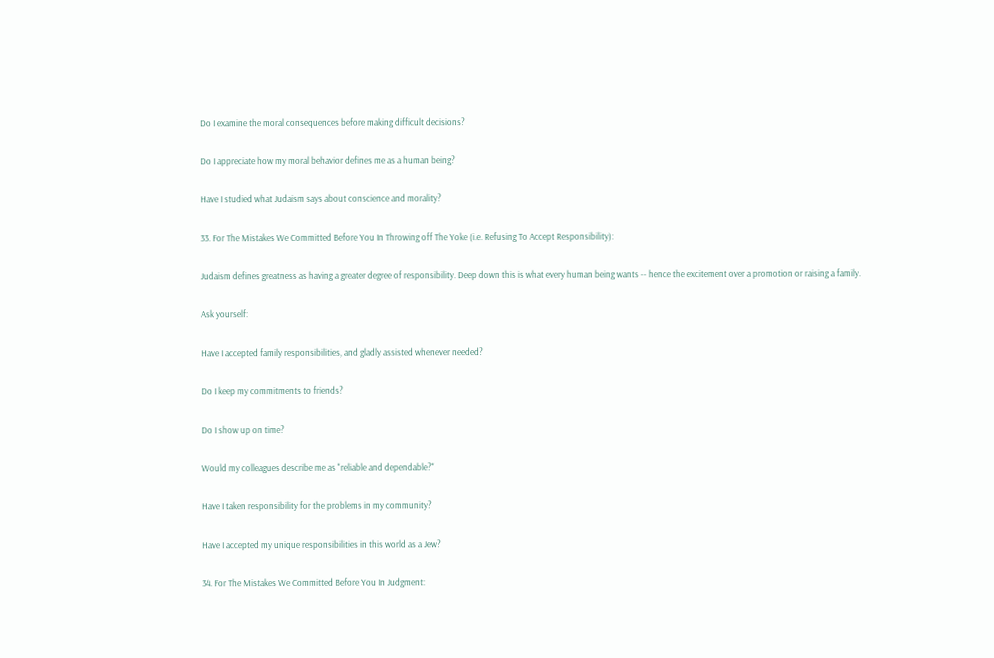Do I examine the moral consequences before making difficult decisions?

Do I appreciate how my moral behavior defines me as a human being?

Have I studied what Judaism says about conscience and morality?

33. For The Mistakes We Committed Before You In Throwing off The Yoke (i.e. Refusing To Accept Responsibility):

Judaism defines greatness as having a greater degree of responsibility. Deep down this is what every human being wants -- hence the excitement over a promotion or raising a family.

Ask yourself:

Have I accepted family responsibilities, and gladly assisted whenever needed?

Do I keep my commitments to friends?

Do I show up on time?

Would my colleagues describe me as "reliable and dependable?"

Have I taken responsibility for the problems in my community?

Have I accepted my unique responsibilities in this world as a Jew?

34. For The Mistakes We Committed Before You In Judgment: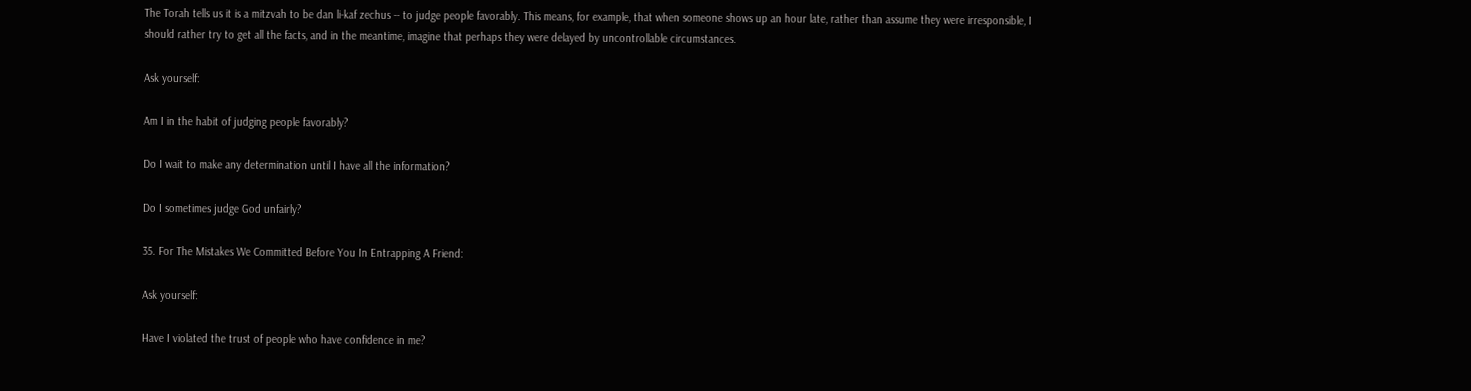The Torah tells us it is a mitzvah to be dan li-kaf zechus -- to judge people favorably. This means, for example, that when someone shows up an hour late, rather than assume they were irresponsible, I should rather try to get all the facts, and in the meantime, imagine that perhaps they were delayed by uncontrollable circumstances.

Ask yourself:

Am I in the habit of judging people favorably?

Do I wait to make any determination until I have all the information?

Do I sometimes judge God unfairly?

35. For The Mistakes We Committed Before You In Entrapping A Friend:

Ask yourself:

Have I violated the trust of people who have confidence in me?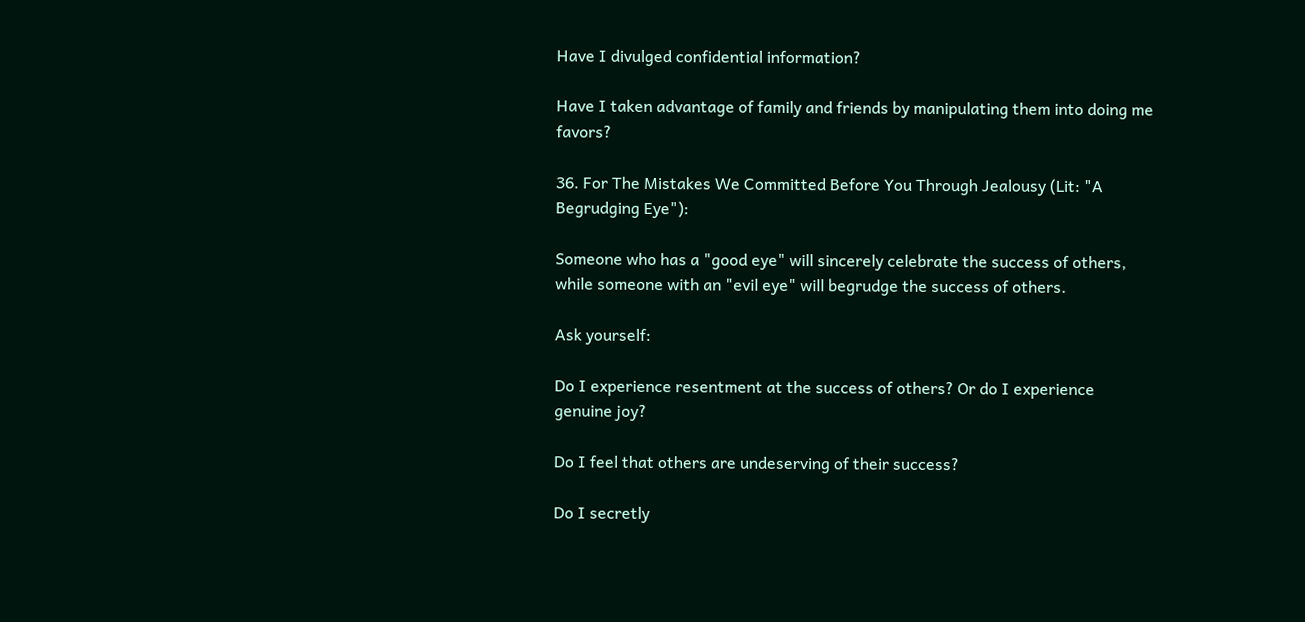Have I divulged confidential information?

Have I taken advantage of family and friends by manipulating them into doing me favors?

36. For The Mistakes We Committed Before You Through Jealousy (Lit: "A Begrudging Eye"):

Someone who has a "good eye" will sincerely celebrate the success of others, while someone with an "evil eye" will begrudge the success of others.

Ask yourself:

Do I experience resentment at the success of others? Or do I experience genuine joy?

Do I feel that others are undeserving of their success?

Do I secretly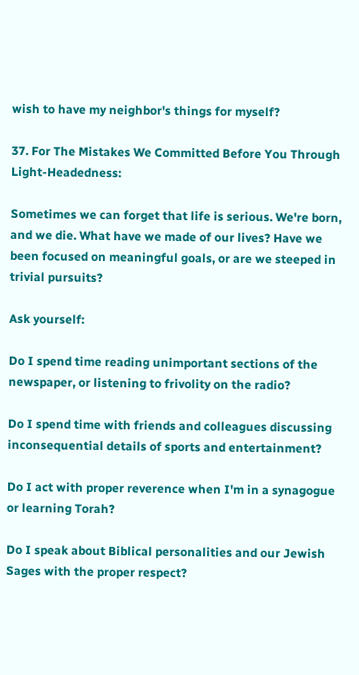wish to have my neighbor's things for myself?

37. For The Mistakes We Committed Before You Through Light-Headedness:

Sometimes we can forget that life is serious. We're born, and we die. What have we made of our lives? Have we been focused on meaningful goals, or are we steeped in trivial pursuits?

Ask yourself:

Do I spend time reading unimportant sections of the newspaper, or listening to frivolity on the radio?

Do I spend time with friends and colleagues discussing inconsequential details of sports and entertainment?

Do I act with proper reverence when I'm in a synagogue or learning Torah?

Do I speak about Biblical personalities and our Jewish Sages with the proper respect?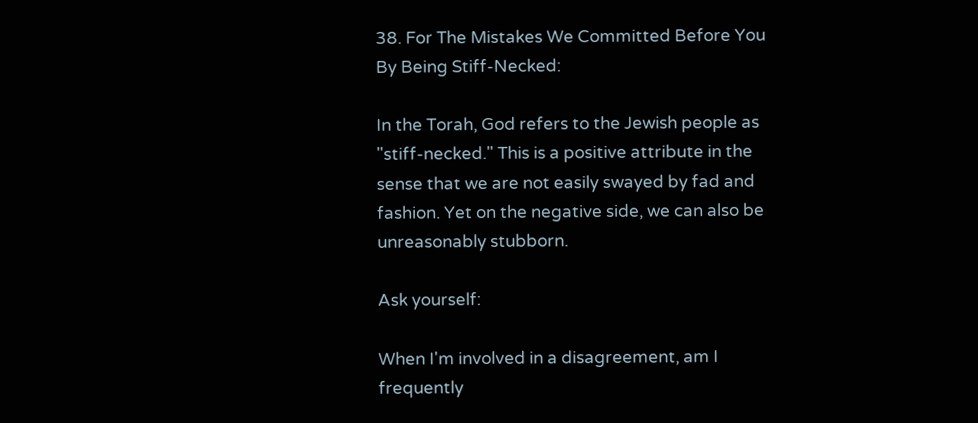38. For The Mistakes We Committed Before You By Being Stiff-Necked:

In the Torah, God refers to the Jewish people as "stiff-necked." This is a positive attribute in the sense that we are not easily swayed by fad and fashion. Yet on the negative side, we can also be unreasonably stubborn.

Ask yourself:

When I'm involved in a disagreement, am I frequently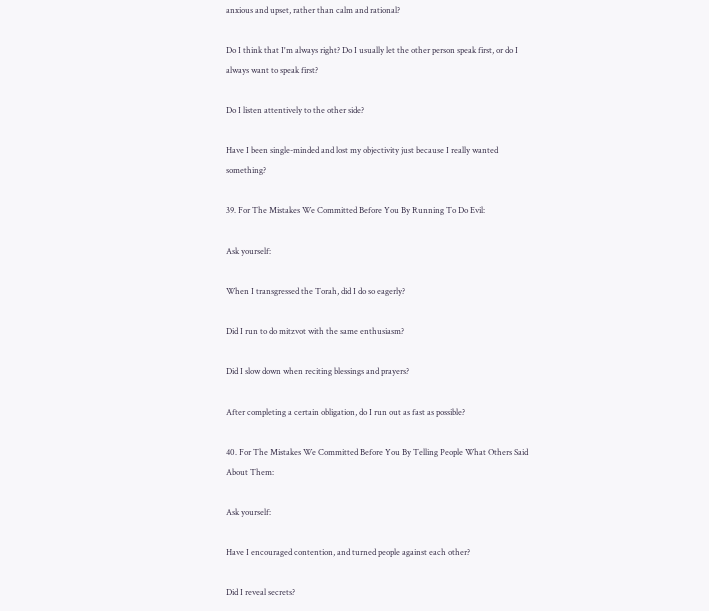anxious and upset, rather than calm and rational?

Do I think that I'm always right? Do I usually let the other person speak first, or do I always want to speak first?

Do I listen attentively to the other side?

Have I been single-minded and lost my objectivity just because I really wanted something?

39. For The Mistakes We Committed Before You By Running To Do Evil:

Ask yourself:

When I transgressed the Torah, did I do so eagerly?

Did I run to do mitzvot with the same enthusiasm?

Did I slow down when reciting blessings and prayers?

After completing a certain obligation, do I run out as fast as possible?

40. For The Mistakes We Committed Before You By Telling People What Others Said About Them:

Ask yourself:

Have I encouraged contention, and turned people against each other?

Did I reveal secrets?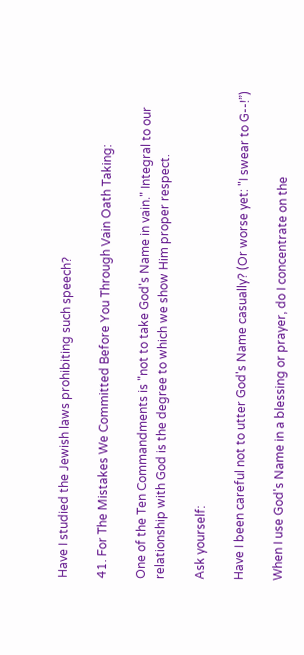Have I studied the Jewish laws prohibiting such speech?

41. For The Mistakes We Committed Before You Through Vain Oath Taking:

One of the Ten Commandments is "not to take God's Name in vain." Integral to our relationship with God is the degree to which we show Him proper respect.

Ask yourself:

Have I been careful not to utter God's Name casually? (Or worse yet: "I swear to G--!”)

When I use God's Name in a blessing or prayer, do I concentrate on the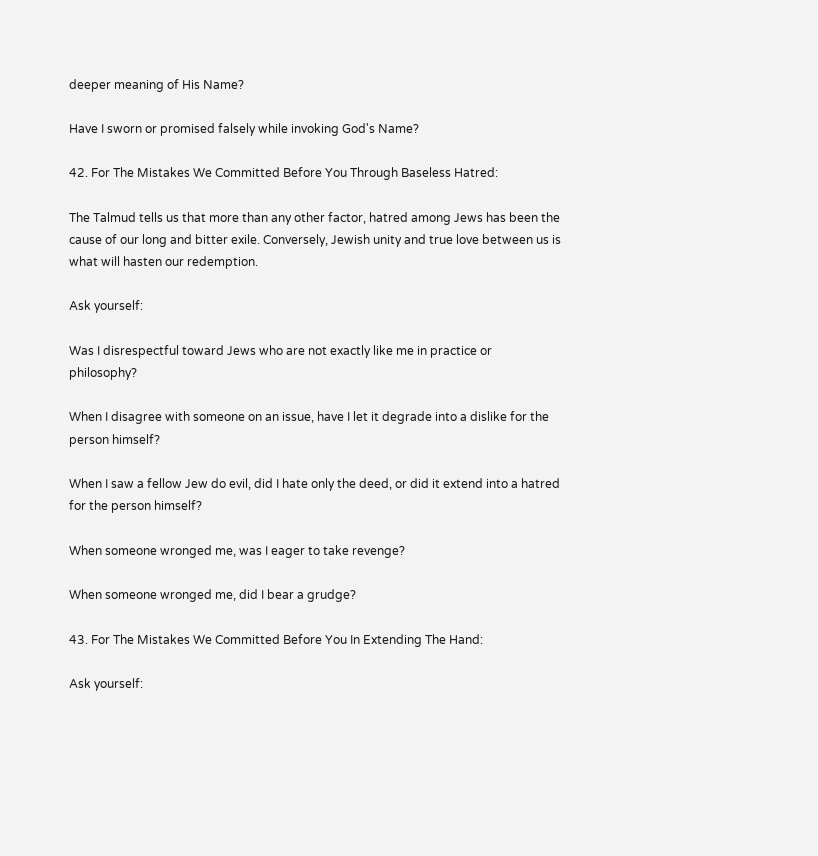deeper meaning of His Name?

Have I sworn or promised falsely while invoking God's Name?

42. For The Mistakes We Committed Before You Through Baseless Hatred:

The Talmud tells us that more than any other factor, hatred among Jews has been the cause of our long and bitter exile. Conversely, Jewish unity and true love between us is what will hasten our redemption.

Ask yourself:

Was I disrespectful toward Jews who are not exactly like me in practice or philosophy?

When I disagree with someone on an issue, have I let it degrade into a dislike for the person himself?

When I saw a fellow Jew do evil, did I hate only the deed, or did it extend into a hatred for the person himself?

When someone wronged me, was I eager to take revenge?

When someone wronged me, did I bear a grudge?

43. For The Mistakes We Committed Before You In Extending The Hand:

Ask yourself: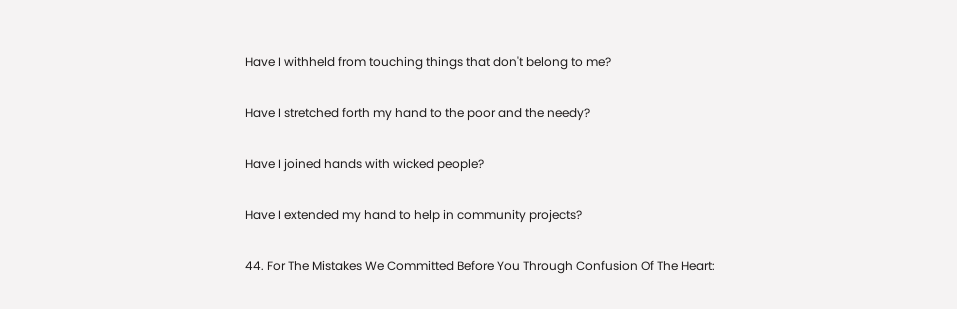Have I withheld from touching things that don't belong to me?

Have I stretched forth my hand to the poor and the needy?

Have I joined hands with wicked people?

Have I extended my hand to help in community projects?

44. For The Mistakes We Committed Before You Through Confusion Of The Heart: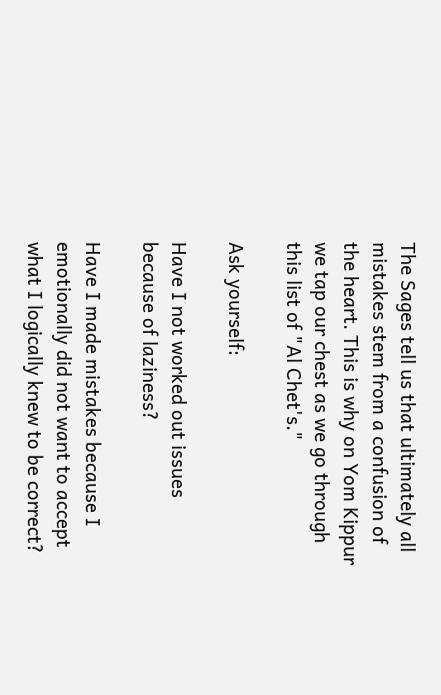The Sages tell us that ultimately all mistakes stem from a confusion of the heart. This is why on Yom Kippur we tap our chest as we go through this list of "Al Chet's."

Ask yourself:

Have I not worked out issues because of laziness?

Have I made mistakes because I emotionally did not want to accept what I logically knew to be correct?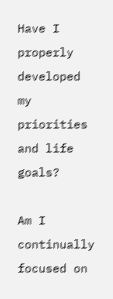Have I properly developed my priorities and life goals?

Am I continually focused on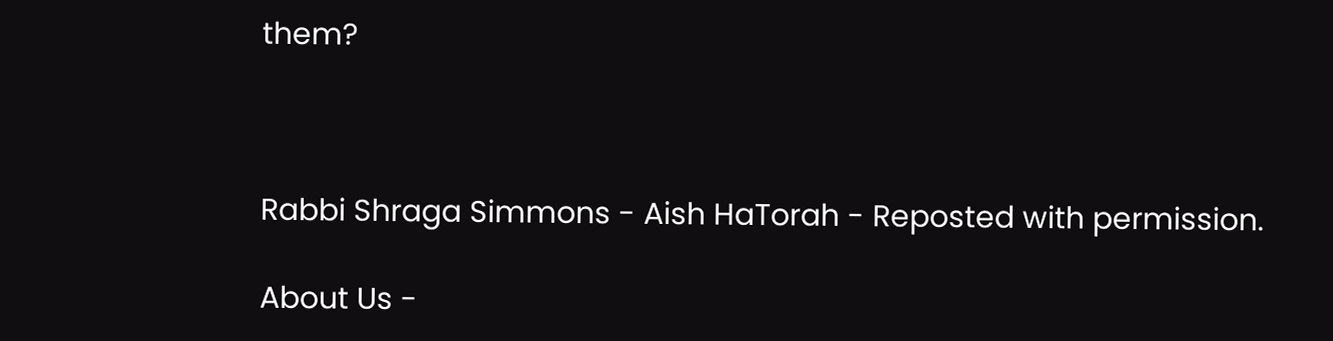them?



Rabbi Shraga Simmons - Aish HaTorah - Reposted with permission.

About Us -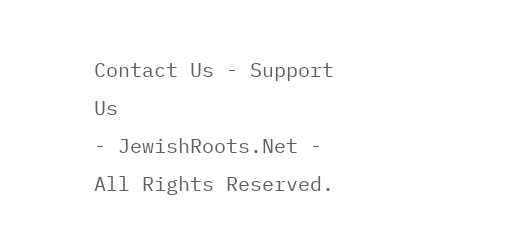Contact Us - Support Us
- JewishRoots.Net - All Rights Reserved.